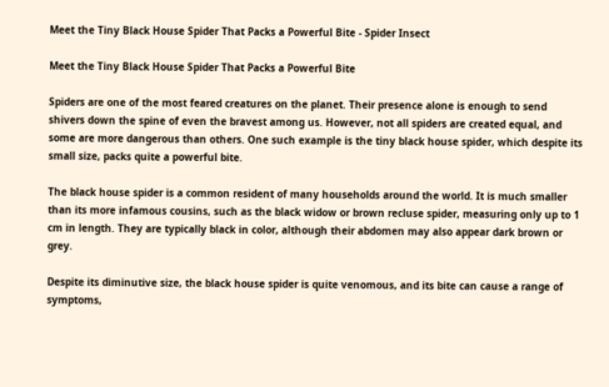Meet the Tiny Black House Spider That Packs a Powerful Bite - Spider Insect

Meet the Tiny Black House Spider That Packs a Powerful Bite

Spiders are one of the most feared creatures on the planet. Their presence alone is enough to send shivers down the spine of even the bravest among us. However, not all spiders are created equal, and some are more dangerous than others. One such example is the tiny black house spider, which despite its small size, packs quite a powerful bite.

The black house spider is a common resident of many households around the world. It is much smaller than its more infamous cousins, such as the black widow or brown recluse spider, measuring only up to 1 cm in length. They are typically black in color, although their abdomen may also appear dark brown or grey.

Despite its diminutive size, the black house spider is quite venomous, and its bite can cause a range of symptoms,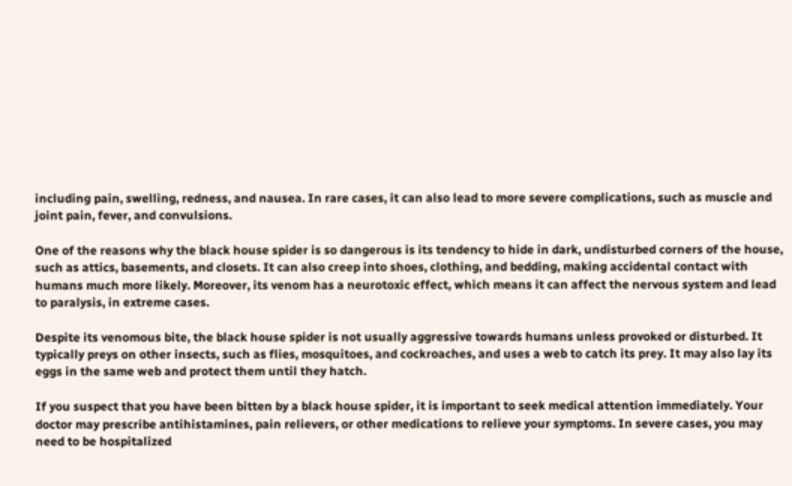including pain, swelling, redness, and nausea. In rare cases, it can also lead to more severe complications, such as muscle and joint pain, fever, and convulsions.

One of the reasons why the black house spider is so dangerous is its tendency to hide in dark, undisturbed corners of the house, such as attics, basements, and closets. It can also creep into shoes, clothing, and bedding, making accidental contact with humans much more likely. Moreover, its venom has a neurotoxic effect, which means it can affect the nervous system and lead to paralysis, in extreme cases.

Despite its venomous bite, the black house spider is not usually aggressive towards humans unless provoked or disturbed. It typically preys on other insects, such as flies, mosquitoes, and cockroaches, and uses a web to catch its prey. It may also lay its eggs in the same web and protect them until they hatch.

If you suspect that you have been bitten by a black house spider, it is important to seek medical attention immediately. Your doctor may prescribe antihistamines, pain relievers, or other medications to relieve your symptoms. In severe cases, you may need to be hospitalized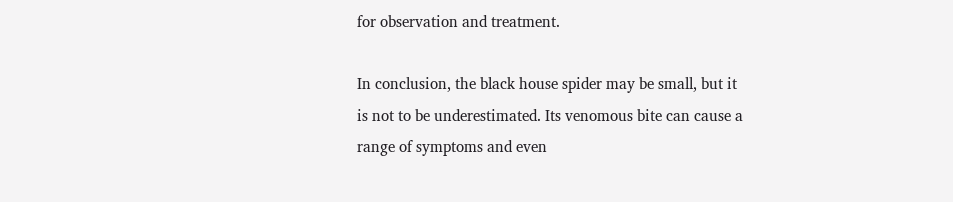for observation and treatment.

In conclusion, the black house spider may be small, but it is not to be underestimated. Its venomous bite can cause a range of symptoms and even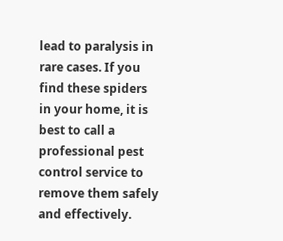lead to paralysis in rare cases. If you find these spiders in your home, it is best to call a professional pest control service to remove them safely and effectively.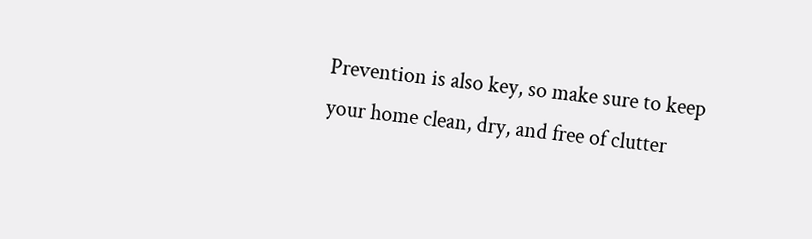Prevention is also key, so make sure to keep your home clean, dry, and free of clutter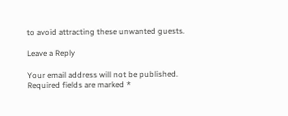to avoid attracting these unwanted guests.

Leave a Reply

Your email address will not be published. Required fields are marked *